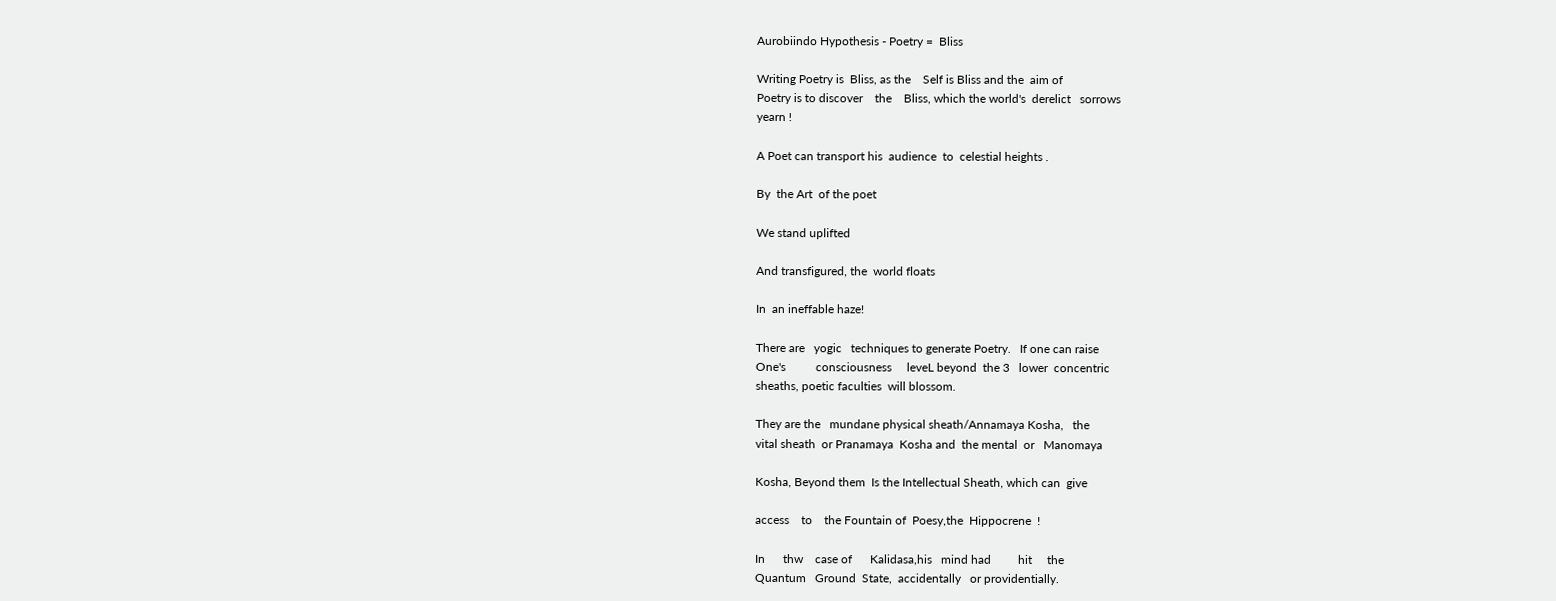Aurobiindo Hypothesis - Poetry =  Bliss

Writing Poetry is  Bliss, as the    Self is Bliss and the  aim of
Poetry is to discover    the    Bliss, which the world's  derelict   sorrows
yearn !

A Poet can transport his  audience  to  celestial heights .

By  the Art  of the poet

We stand uplifted

And transfigured, the  world floats

In  an ineffable haze!

There are   yogic   techniques to generate Poetry.   If one can raise
One's          consciousness     leveL beyond  the 3   lower  concentric
sheaths, poetic faculties  will blossom.

They are the   mundane physical sheath/Annamaya Kosha,   the
vital sheath  or Pranamaya  Kosha and  the mental  or   Manomaya

Kosha, Beyond them  Is the Intellectual Sheath, which can  give

access    to    the Fountain of  Poesy,the  Hippocrene  !

In      thw    case of      Kalidasa,his   mind had         hit     the
Quantum   Ground  State,  accidentally   or providentially.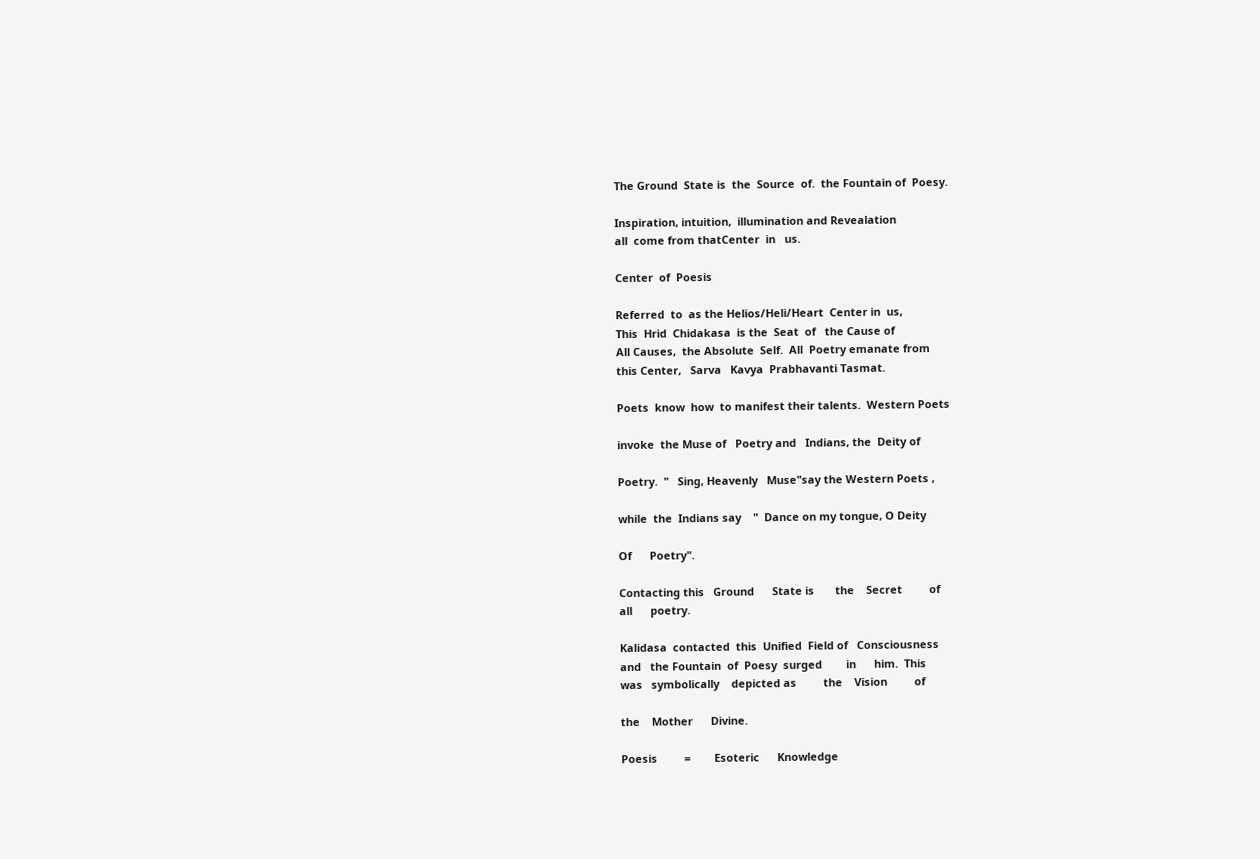The Ground  State is  the  Source  of.  the Fountain of  Poesy.

Inspiration, intuition,  illumination and Revealation
all  come from thatCenter  in   us.

Center  of  Poesis

Referred  to  as the Helios/Heli/Heart  Center in  us,
This  Hrid  Chidakasa  is the  Seat  of   the Cause of
All Causes,  the Absolute  Self.  All  Poetry emanate from
this Center,   Sarva   Kavya  Prabhavanti Tasmat.

Poets  know  how  to manifest their talents.  Western Poets

invoke  the Muse of   Poetry and   Indians, the  Deity of

Poetry.  "   Sing, Heavenly   Muse"say the Western Poets ,

while  the  Indians say    "  Dance on my tongue, O Deity

Of      Poetry".

Contacting this   Ground      State is       the    Secret         of
all      poetry.

Kalidasa  contacted  this  Unified  Field of   Consciousness
and   the Fountain  of  Poesy  surged        in      him.  This
was   symbolically    depicted as         the    Vision         of

the    Mother      Divine.

Poesis         =        Esoteric      Knowledge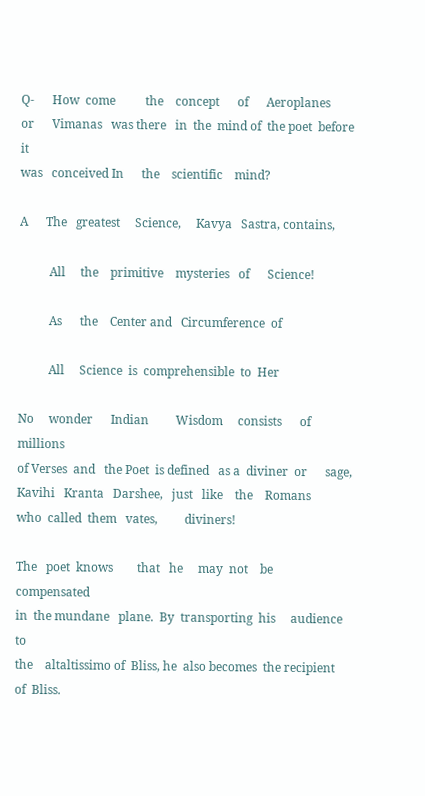Q-      How  come          the    concept      of      Aeroplanes
or      Vimanas   was there   in  the  mind of  the poet  before  it
was   conceived In      the    scientific    mind?

A      The   greatest     Science,     Kavya   Sastra, contains,

          All     the    primitive    mysteries   of      Science!

          As      the    Center and   Circumference  of

          All     Science  is  comprehensible  to  Her

No     wonder      Indian         Wisdom     consists      of      millions
of Verses  and   the Poet  is defined   as a  diviner  or      sage,
Kavihi   Kranta   Darshee,   just   like    the    Romans
who  called  them   vates,         diviners!

The   poet  knows        that   he     may  not    be     compensated
in  the mundane   plane.  By  transporting  his     audience    to
the    altaltissimo of  Bliss, he  also becomes  the recipient    of  Bliss.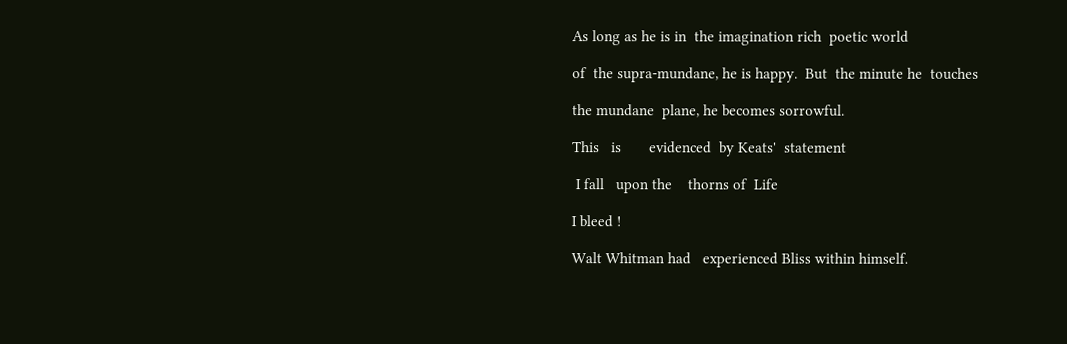As long as he is in  the imagination rich  poetic world

of  the supra-mundane, he is happy.  But  the minute he  touches

the mundane  plane, he becomes sorrowful.

This   is       evidenced  by Keats'  statement

 I fall   upon the    thorns of  Life

I bleed !

Walt Whitman had   experienced Bliss within himself.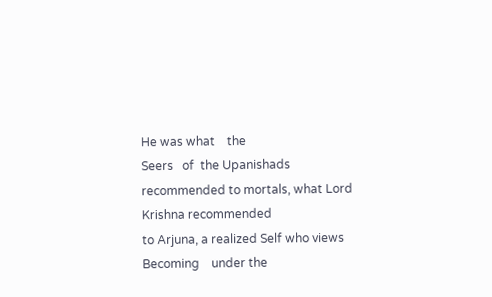He was what    the
Seers   of  the Upanishads   recommended to mortals, what Lord Krishna recommended
to Arjuna, a realized Self who views Becoming    under the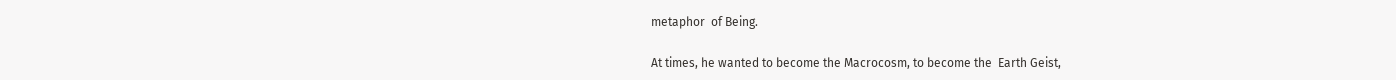metaphor  of Being.

At times, he wanted to become the Macrocosm, to become the  Earth Geist,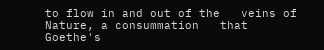to flow in and out of the   veins of Nature, a consummation   that Goethe's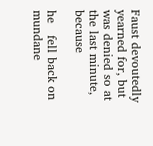Faust devoutedly yearned for, but was denied so at the last minute, because

he   fell back on mundane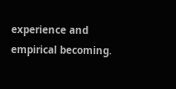experience and empirical becoming.